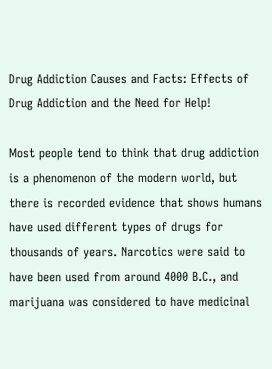Drug Addiction Causes and Facts: Effects of Drug Addiction and the Need for Help!

Most people tend to think that drug addiction is a phenomenon of the modern world, but there is recorded evidence that shows humans have used different types of drugs for thousands of years. Narcotics were said to have been used from around 4000 B.C., and marijuana was considered to have medicinal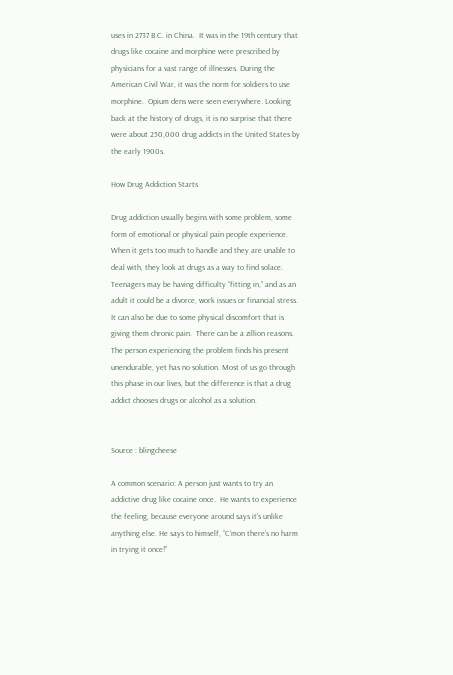uses in 2737 B.C. in China.  It was in the 19th century that drugs like cocaine and morphine were prescribed by physicians for a vast range of illnesses. During the American Civil War, it was the norm for soldiers to use morphine.  Opium dens were seen everywhere. Looking back at the history of drugs, it is no surprise that there were about 250,000 drug addicts in the United States by the early 1900s.

How Drug Addiction Starts

Drug addiction usually begins with some problem, some form of emotional or physical pain people experience.  When it gets too much to handle and they are unable to deal with, they look at drugs as a way to find solace. Teenagers may be having difficulty “fitting in,” and as an adult it could be a divorce, work issues or financial stress. It can also be due to some physical discomfort that is giving them chronic pain.  There can be a zillion reasons. The person experiencing the problem finds his present unendurable, yet has no solution. Most of us go through this phase in our lives, but the difference is that a drug addict chooses drugs or alcohol as a solution.


Source : blingcheese

A common scenario: A person just wants to try an addictive drug like cocaine once.  He wants to experience the feeling, because everyone around says it’s unlike anything else. He says to himself, “C’mon there’s no harm in trying it once!”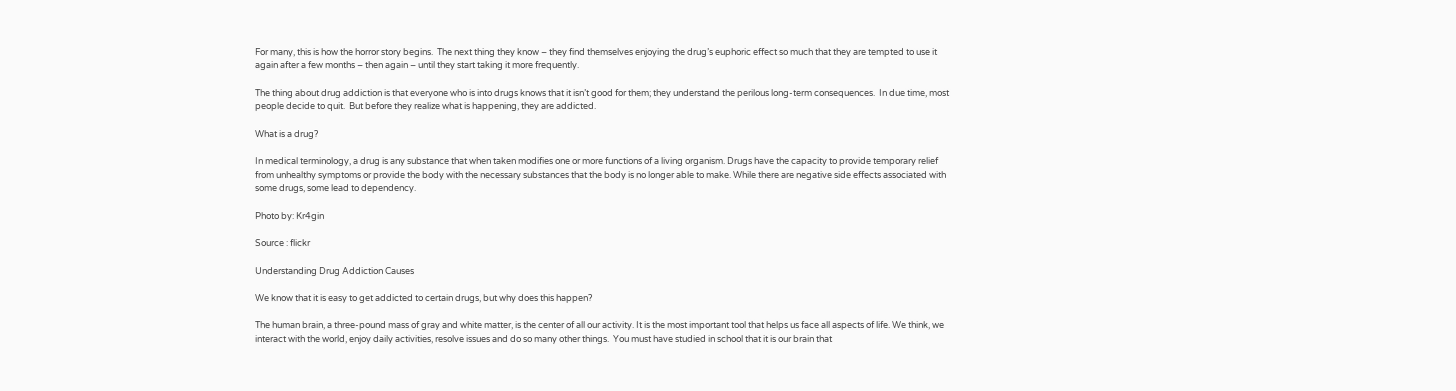For many, this is how the horror story begins.  The next thing they know – they find themselves enjoying the drug’s euphoric effect so much that they are tempted to use it again after a few months – then again – until they start taking it more frequently.

The thing about drug addiction is that everyone who is into drugs knows that it isn’t good for them; they understand the perilous long-term consequences.  In due time, most people decide to quit.  But before they realize what is happening, they are addicted.

What is a drug?

In medical terminology, a drug is any substance that when taken modifies one or more functions of a living organism. Drugs have the capacity to provide temporary relief from unhealthy symptoms or provide the body with the necessary substances that the body is no longer able to make. While there are negative side effects associated with some drugs, some lead to dependency.

Photo by: Kr4gin

Source : flickr

Understanding Drug Addiction Causes

We know that it is easy to get addicted to certain drugs, but why does this happen?

The human brain, a three-pound mass of gray and white matter, is the center of all our activity. It is the most important tool that helps us face all aspects of life. We think, we interact with the world, enjoy daily activities, resolve issues and do so many other things.  You must have studied in school that it is our brain that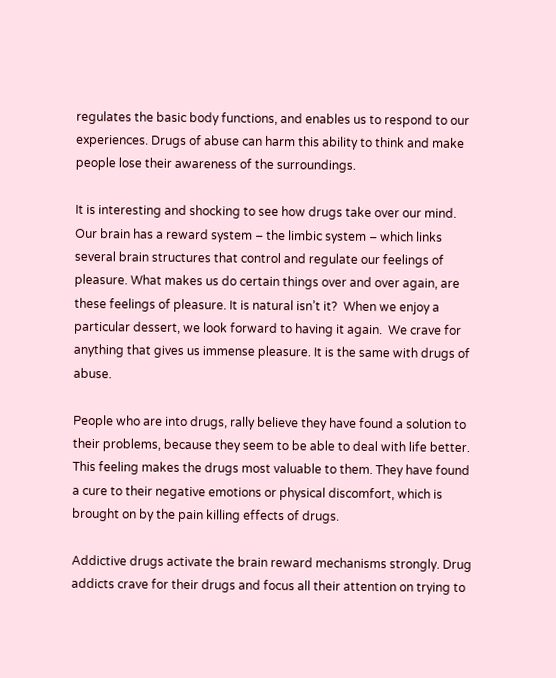regulates the basic body functions, and enables us to respond to our experiences. Drugs of abuse can harm this ability to think and make people lose their awareness of the surroundings.

It is interesting and shocking to see how drugs take over our mind. Our brain has a reward system – the limbic system – which links several brain structures that control and regulate our feelings of pleasure. What makes us do certain things over and over again, are these feelings of pleasure. It is natural isn’t it?  When we enjoy a particular dessert, we look forward to having it again.  We crave for anything that gives us immense pleasure. It is the same with drugs of abuse.

People who are into drugs, rally believe they have found a solution to their problems, because they seem to be able to deal with life better.  This feeling makes the drugs most valuable to them. They have found a cure to their negative emotions or physical discomfort, which is brought on by the pain killing effects of drugs.

Addictive drugs activate the brain reward mechanisms strongly. Drug addicts crave for their drugs and focus all their attention on trying to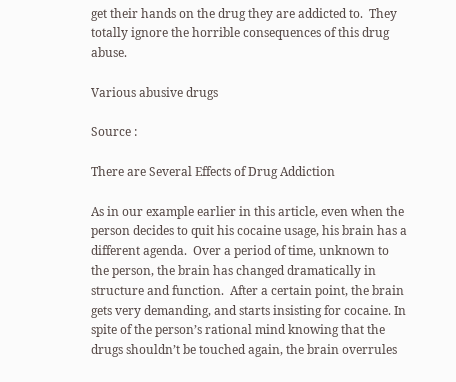get their hands on the drug they are addicted to.  They totally ignore the horrible consequences of this drug abuse.

Various abusive drugs

Source :

There are Several Effects of Drug Addiction

As in our example earlier in this article, even when the person decides to quit his cocaine usage, his brain has a different agenda.  Over a period of time, unknown to the person, the brain has changed dramatically in structure and function.  After a certain point, the brain gets very demanding, and starts insisting for cocaine. In spite of the person’s rational mind knowing that the drugs shouldn’t be touched again, the brain overrules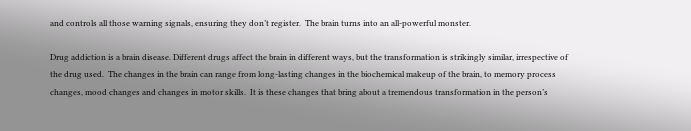and controls all those warning signals, ensuring they don’t register.  The brain turns into an all-powerful monster.

Drug addiction is a brain disease. Different drugs affect the brain in different ways, but the transformation is strikingly similar, irrespective of the drug used.  The changes in the brain can range from long-lasting changes in the biochemical makeup of the brain, to memory process changes, mood changes and changes in motor skills.  It is these changes that bring about a tremendous transformation in the person’s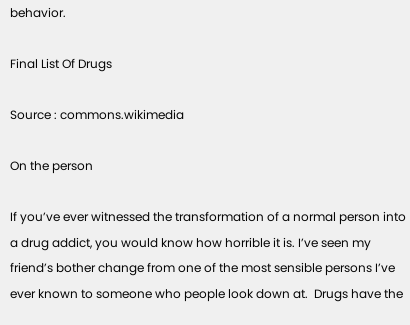behavior.

Final List Of Drugs

Source : commons.wikimedia

On the person

If you’ve ever witnessed the transformation of a normal person into a drug addict, you would know how horrible it is. I’ve seen my friend’s bother change from one of the most sensible persons I’ve ever known to someone who people look down at.  Drugs have the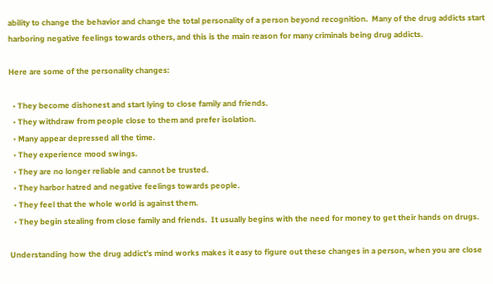ability to change the behavior and change the total personality of a person beyond recognition.  Many of the drug addicts start harboring negative feelings towards others, and this is the main reason for many criminals being drug addicts.

Here are some of the personality changes:

  • They become dishonest and start lying to close family and friends.
  • They withdraw from people close to them and prefer isolation.
  • Many appear depressed all the time.
  • They experience mood swings.
  • They are no longer reliable and cannot be trusted.
  • They harbor hatred and negative feelings towards people.
  • They feel that the whole world is against them.
  • They begin stealing from close family and friends.  It usually begins with the need for money to get their hands on drugs.

Understanding how the drug addict’s mind works makes it easy to figure out these changes in a person, when you are close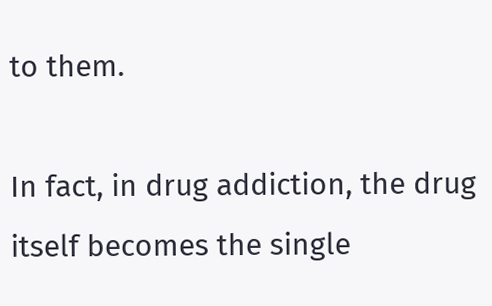to them.

In fact, in drug addiction, the drug itself becomes the single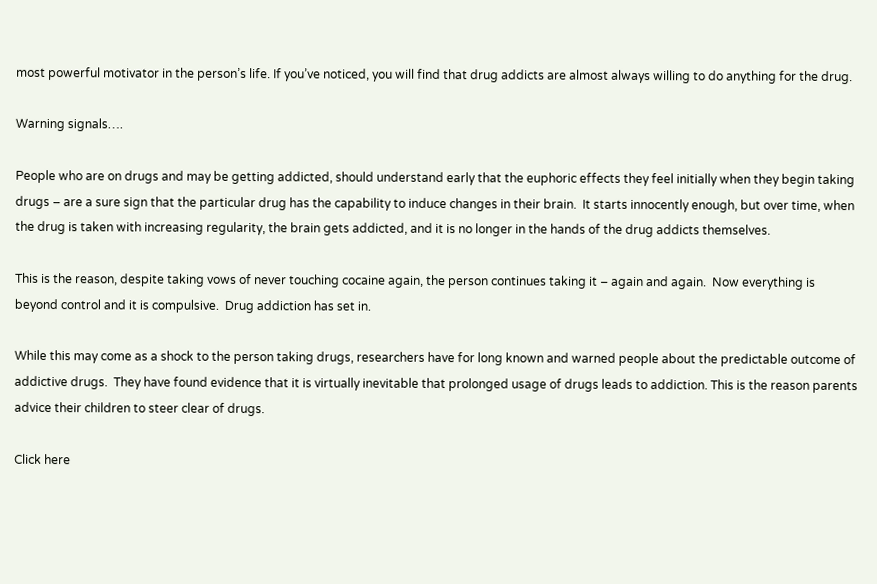most powerful motivator in the person’s life. If you’ve noticed, you will find that drug addicts are almost always willing to do anything for the drug.

Warning signals….

People who are on drugs and may be getting addicted, should understand early that the euphoric effects they feel initially when they begin taking drugs – are a sure sign that the particular drug has the capability to induce changes in their brain.  It starts innocently enough, but over time, when the drug is taken with increasing regularity, the brain gets addicted, and it is no longer in the hands of the drug addicts themselves.

This is the reason, despite taking vows of never touching cocaine again, the person continues taking it – again and again.  Now everything is beyond control and it is compulsive.  Drug addiction has set in.

While this may come as a shock to the person taking drugs, researchers have for long known and warned people about the predictable outcome of addictive drugs.  They have found evidence that it is virtually inevitable that prolonged usage of drugs leads to addiction. This is the reason parents advice their children to steer clear of drugs.

Click here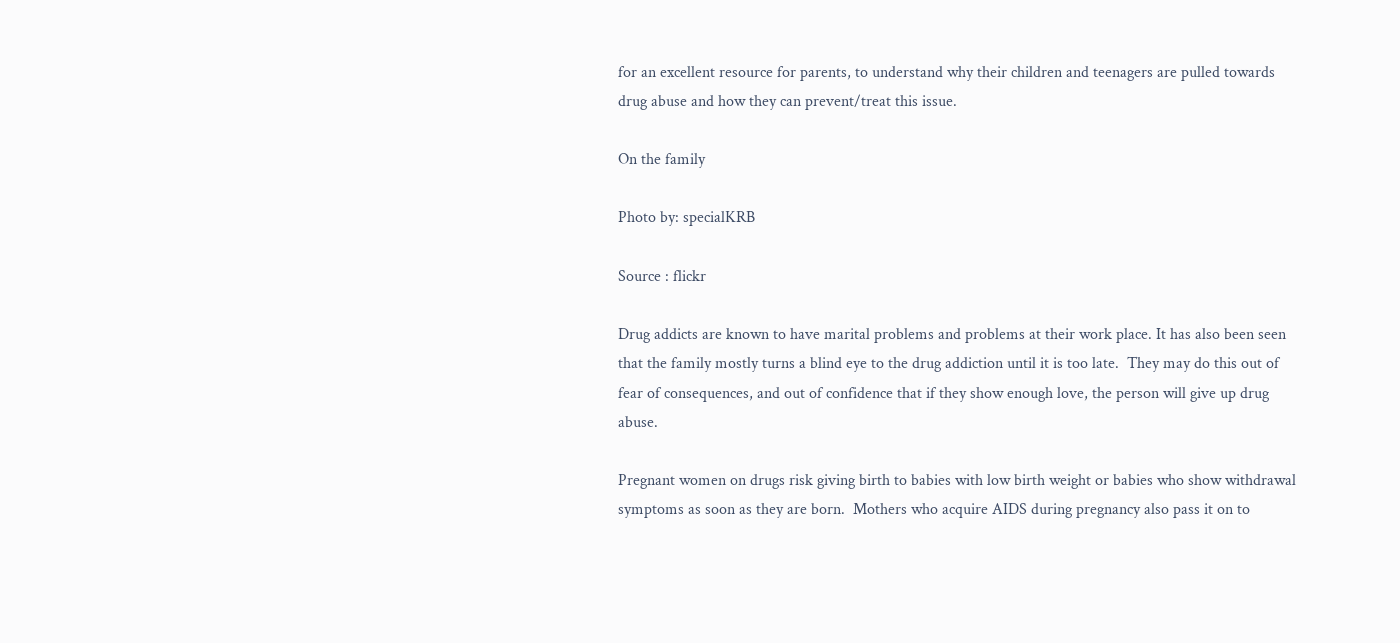for an excellent resource for parents, to understand why their children and teenagers are pulled towards drug abuse and how they can prevent/treat this issue.

On the family

Photo by: specialKRB

Source : flickr

Drug addicts are known to have marital problems and problems at their work place. It has also been seen that the family mostly turns a blind eye to the drug addiction until it is too late.  They may do this out of fear of consequences, and out of confidence that if they show enough love, the person will give up drug abuse.

Pregnant women on drugs risk giving birth to babies with low birth weight or babies who show withdrawal symptoms as soon as they are born.  Mothers who acquire AIDS during pregnancy also pass it on to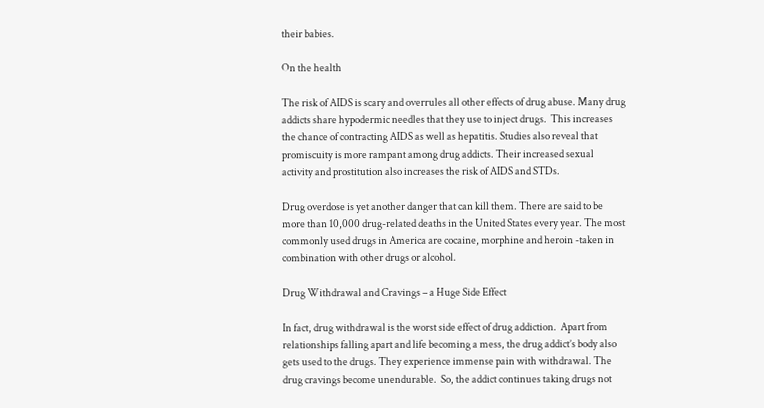their babies.

On the health

The risk of AIDS is scary and overrules all other effects of drug abuse. Many drug addicts share hypodermic needles that they use to inject drugs.  This increases the chance of contracting AIDS as well as hepatitis. Studies also reveal that promiscuity is more rampant among drug addicts. Their increased sexual activity and prostitution also increases the risk of AIDS and STDs.

Drug overdose is yet another danger that can kill them. There are said to be more than 10,000 drug-related deaths in the United States every year. The most commonly used drugs in America are cocaine, morphine and heroin -taken in combination with other drugs or alcohol.

Drug Withdrawal and Cravings – a Huge Side Effect

In fact, drug withdrawal is the worst side effect of drug addiction.  Apart from relationships falling apart and life becoming a mess, the drug addict’s body also gets used to the drugs. They experience immense pain with withdrawal. The drug cravings become unendurable.  So, the addict continues taking drugs not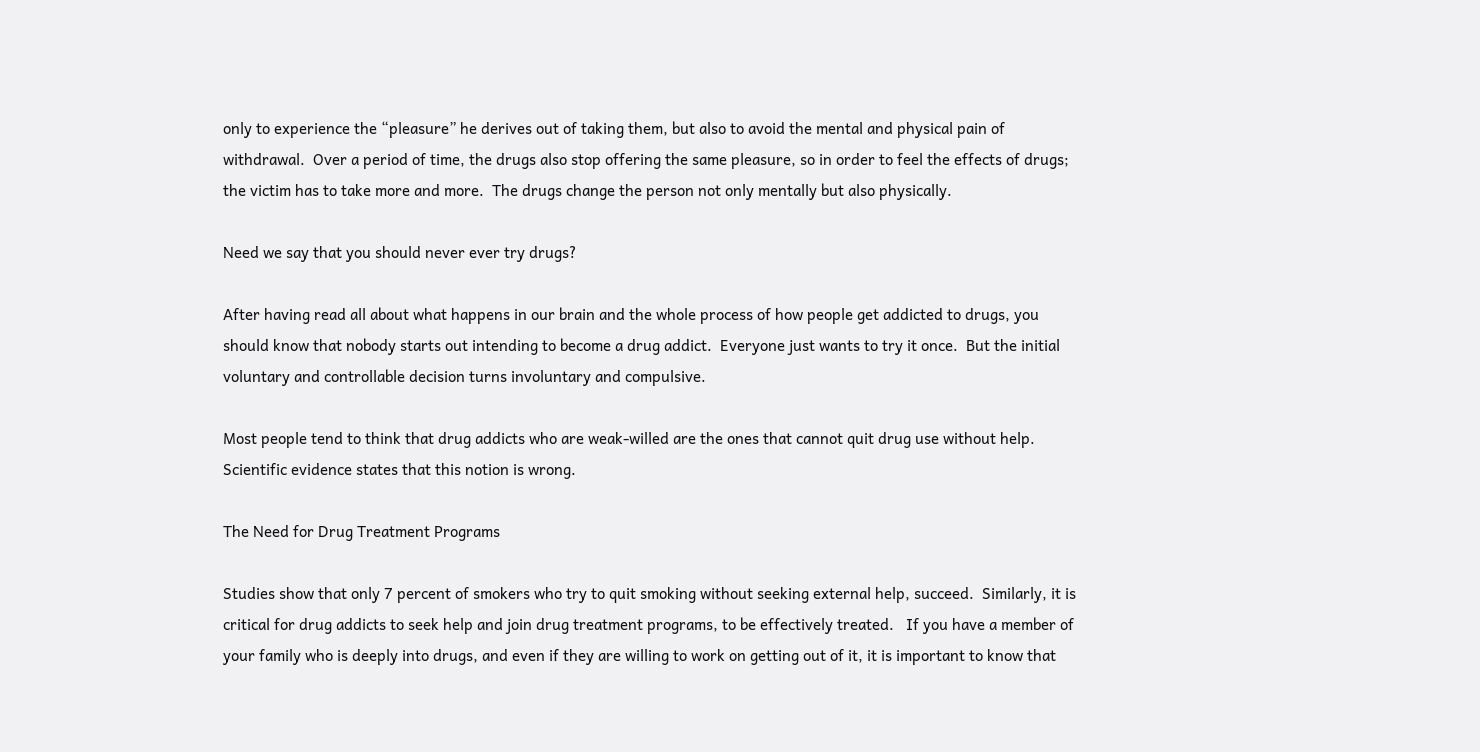only to experience the “pleasure” he derives out of taking them, but also to avoid the mental and physical pain of withdrawal.  Over a period of time, the drugs also stop offering the same pleasure, so in order to feel the effects of drugs; the victim has to take more and more.  The drugs change the person not only mentally but also physically.

Need we say that you should never ever try drugs?

After having read all about what happens in our brain and the whole process of how people get addicted to drugs, you should know that nobody starts out intending to become a drug addict.  Everyone just wants to try it once.  But the initial voluntary and controllable decision turns involuntary and compulsive.

Most people tend to think that drug addicts who are weak-willed are the ones that cannot quit drug use without help. Scientific evidence states that this notion is wrong.

The Need for Drug Treatment Programs

Studies show that only 7 percent of smokers who try to quit smoking without seeking external help, succeed.  Similarly, it is critical for drug addicts to seek help and join drug treatment programs, to be effectively treated.   If you have a member of your family who is deeply into drugs, and even if they are willing to work on getting out of it, it is important to know that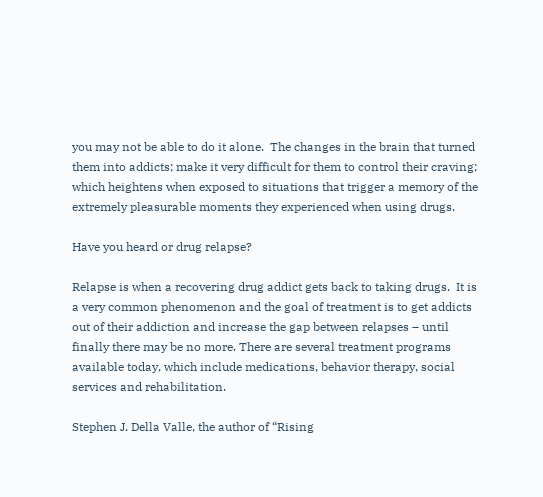you may not be able to do it alone.  The changes in the brain that turned them into addicts; make it very difficult for them to control their craving; which heightens when exposed to situations that trigger a memory of the extremely pleasurable moments they experienced when using drugs.

Have you heard or drug relapse?

Relapse is when a recovering drug addict gets back to taking drugs.  It is a very common phenomenon and the goal of treatment is to get addicts out of their addiction and increase the gap between relapses – until finally there may be no more. There are several treatment programs available today, which include medications, behavior therapy, social services and rehabilitation.

Stephen J. Della Valle, the author of “Rising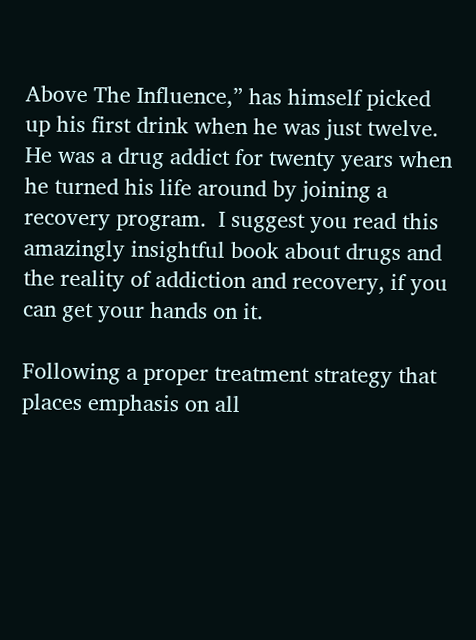Above The Influence,” has himself picked up his first drink when he was just twelve.  He was a drug addict for twenty years when he turned his life around by joining a recovery program.  I suggest you read this amazingly insightful book about drugs and the reality of addiction and recovery, if you can get your hands on it.

Following a proper treatment strategy that places emphasis on all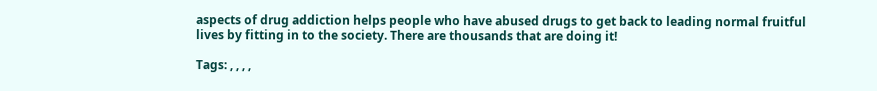aspects of drug addiction helps people who have abused drugs to get back to leading normal fruitful lives by fitting in to the society. There are thousands that are doing it!

Tags: , , , ,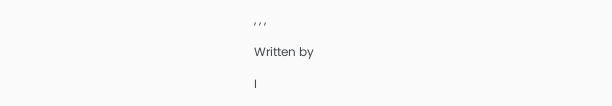, , ,

Written by

I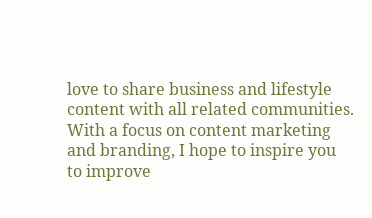love to share business and lifestyle content with all related communities. With a focus on content marketing and branding, I hope to inspire you to improve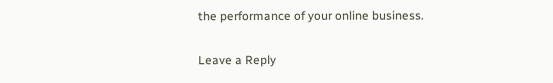the performance of your online business.

Leave a Reply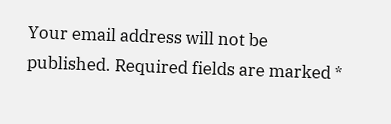Your email address will not be published. Required fields are marked *